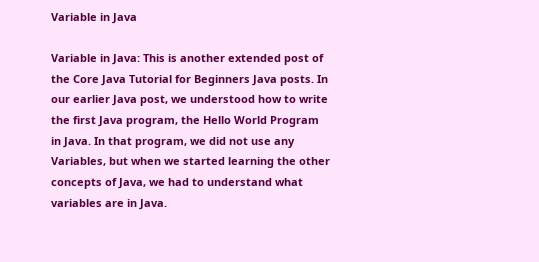Variable in Java

Variable in Java: This is another extended post of the Core Java Tutorial for Beginners Java posts. In our earlier Java post, we understood how to write the first Java program, the Hello World Program in Java. In that program, we did not use any Variables, but when we started learning the other concepts of Java, we had to understand what variables are in Java.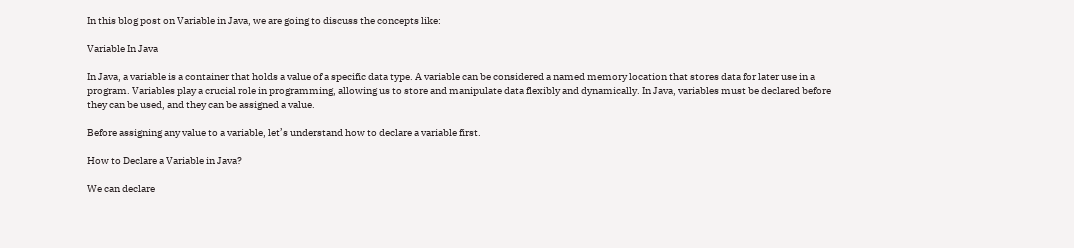In this blog post on Variable in Java, we are going to discuss the concepts like:

Variable In Java

In Java, a variable is a container that holds a value of a specific data type. A variable can be considered a named memory location that stores data for later use in a program. Variables play a crucial role in programming, allowing us to store and manipulate data flexibly and dynamically. In Java, variables must be declared before they can be used, and they can be assigned a value.

Before assigning any value to a variable, let’s understand how to declare a variable first.

How to Declare a Variable in Java?

We can declare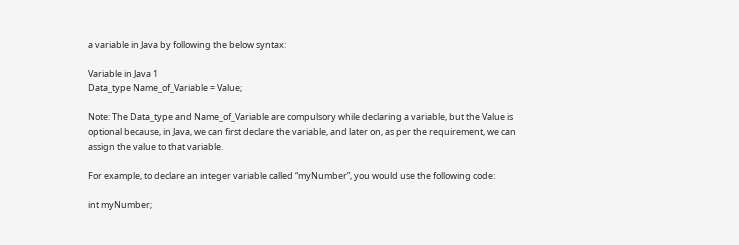a variable in Java by following the below syntax:

Variable in Java 1
Data_type Name_of_Variable = Value;

Note: The Data_type and Name_of_Variable are compulsory while declaring a variable, but the Value is optional because, in Java, we can first declare the variable, and later on, as per the requirement, we can assign the value to that variable.

For example, to declare an integer variable called “myNumber”, you would use the following code:

int myNumber;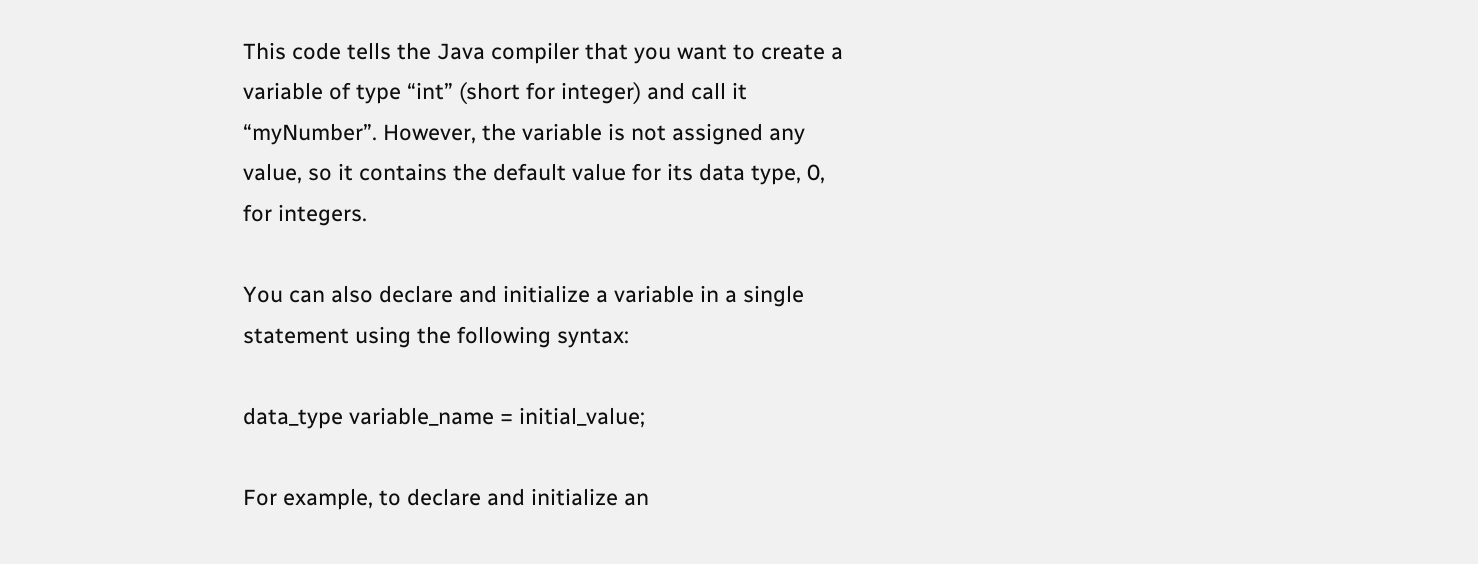This code tells the Java compiler that you want to create a variable of type “int” (short for integer) and call it “myNumber”. However, the variable is not assigned any value, so it contains the default value for its data type, 0, for integers.

You can also declare and initialize a variable in a single statement using the following syntax:

data_type variable_name = initial_value;

For example, to declare and initialize an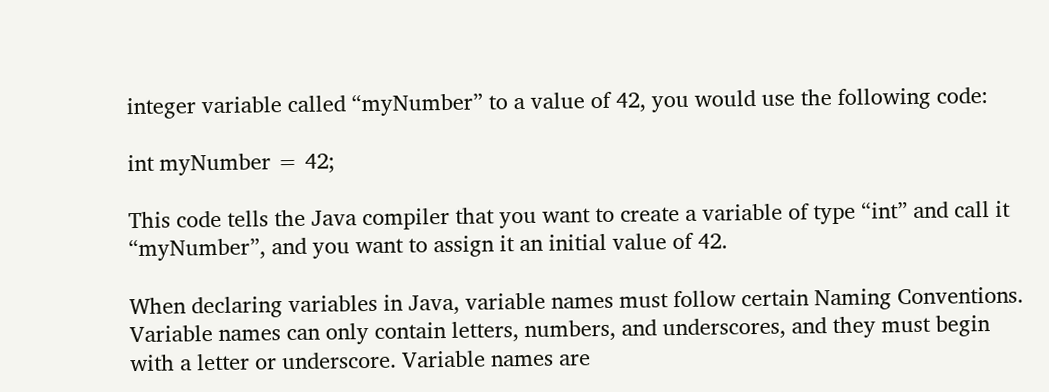integer variable called “myNumber” to a value of 42, you would use the following code:

int myNumber = 42;

This code tells the Java compiler that you want to create a variable of type “int” and call it “myNumber”, and you want to assign it an initial value of 42.

When declaring variables in Java, variable names must follow certain Naming Conventions. Variable names can only contain letters, numbers, and underscores, and they must begin with a letter or underscore. Variable names are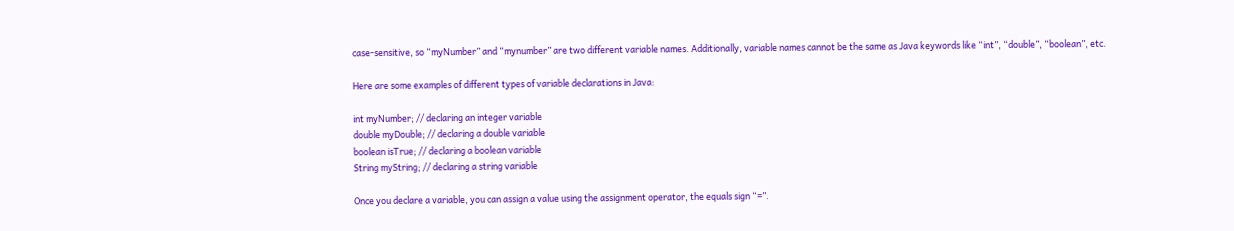case-sensitive, so “myNumber” and “mynumber” are two different variable names. Additionally, variable names cannot be the same as Java keywords like “int”, “double”, “boolean”, etc.

Here are some examples of different types of variable declarations in Java:

int myNumber; // declaring an integer variable
double myDouble; // declaring a double variable
boolean isTrue; // declaring a boolean variable
String myString; // declaring a string variable

Once you declare a variable, you can assign a value using the assignment operator, the equals sign “=”.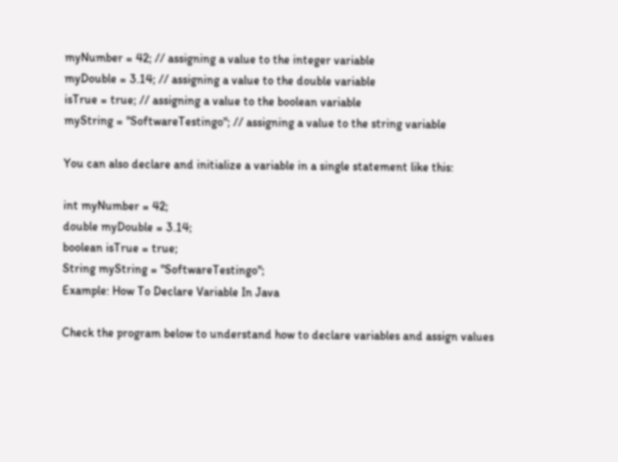myNumber = 42; // assigning a value to the integer variable
myDouble = 3.14; // assigning a value to the double variable
isTrue = true; // assigning a value to the boolean variable
myString = "SoftwareTestingo"; // assigning a value to the string variable

You can also declare and initialize a variable in a single statement like this:

int myNumber = 42;
double myDouble = 3.14;
boolean isTrue = true;
String myString = "SoftwareTestingo";
Example: How To Declare Variable In Java

Check the program below to understand how to declare variables and assign values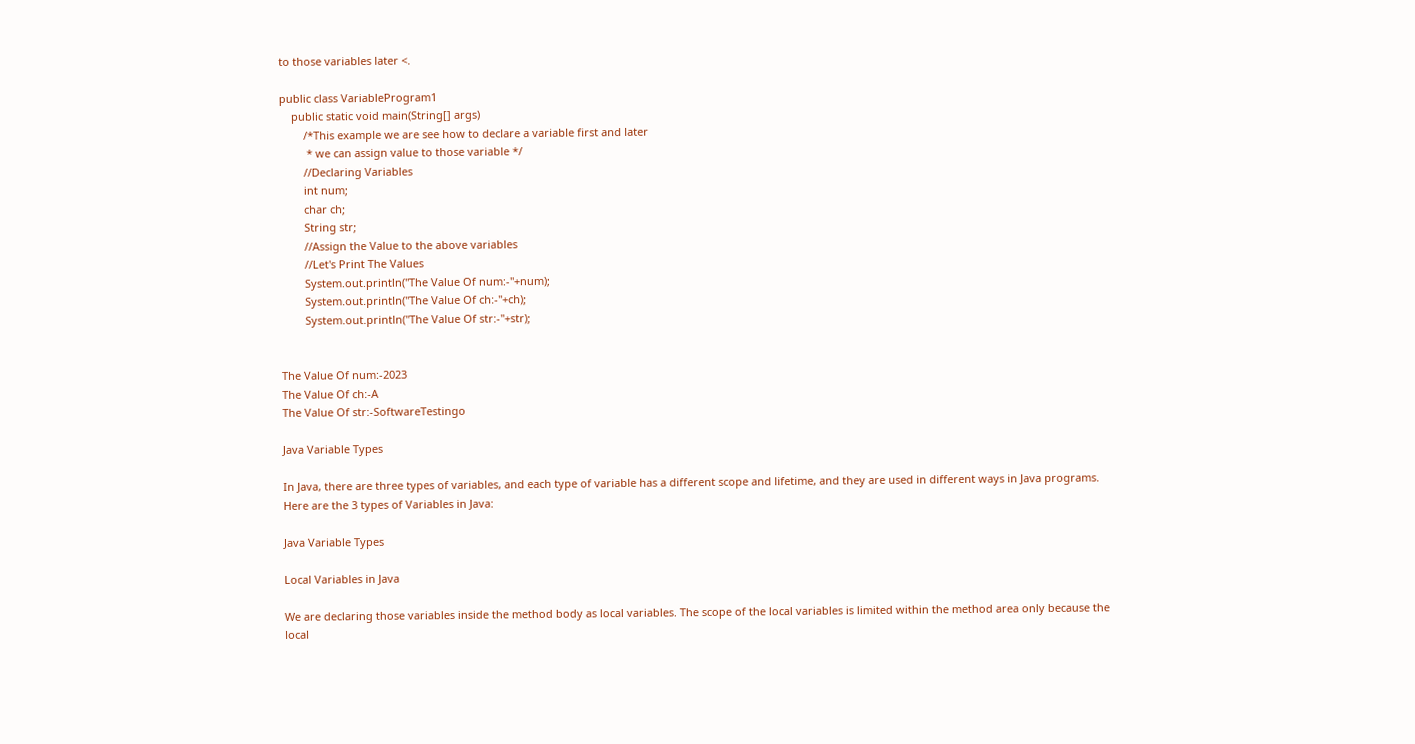to those variables later <.

public class VariableProgram1
    public static void main(String[] args)
        /*This example we are see how to declare a variable first and later
         * we can assign value to those variable */
        //Declaring Variables
        int num;
        char ch;
        String str;
        //Assign the Value to the above variables
        //Let's Print The Values
        System.out.println("The Value Of num:-"+num);
        System.out.println("The Value Of ch:-"+ch);
        System.out.println("The Value Of str:-"+str);


The Value Of num:-2023
The Value Of ch:-A
The Value Of str:-SoftwareTestingo

Java Variable Types

In Java, there are three types of variables, and each type of variable has a different scope and lifetime, and they are used in different ways in Java programs. Here are the 3 types of Variables in Java:

Java Variable Types

Local Variables in Java

We are declaring those variables inside the method body as local variables. The scope of the local variables is limited within the method area only because the local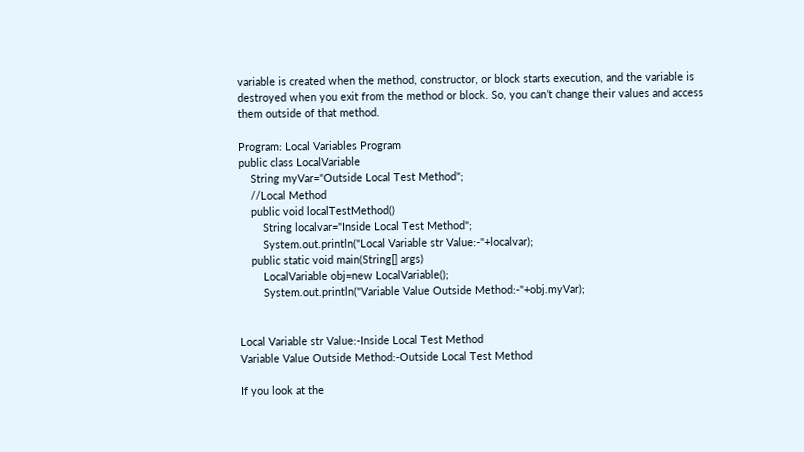variable is created when the method, constructor, or block starts execution, and the variable is destroyed when you exit from the method or block. So, you can’t change their values and access them outside of that method.

Program: Local Variables Program
public class LocalVariable
    String myVar="Outside Local Test Method";
    //Local Method
    public void localTestMethod()
        String localvar="Inside Local Test Method";
        System.out.println("Local Variable str Value:-"+localvar);
    public static void main(String[] args)
        LocalVariable obj=new LocalVariable();
        System.out.println("Variable Value Outside Method:-"+obj.myVar);


Local Variable str Value:-Inside Local Test Method
Variable Value Outside Method:-Outside Local Test Method

If you look at the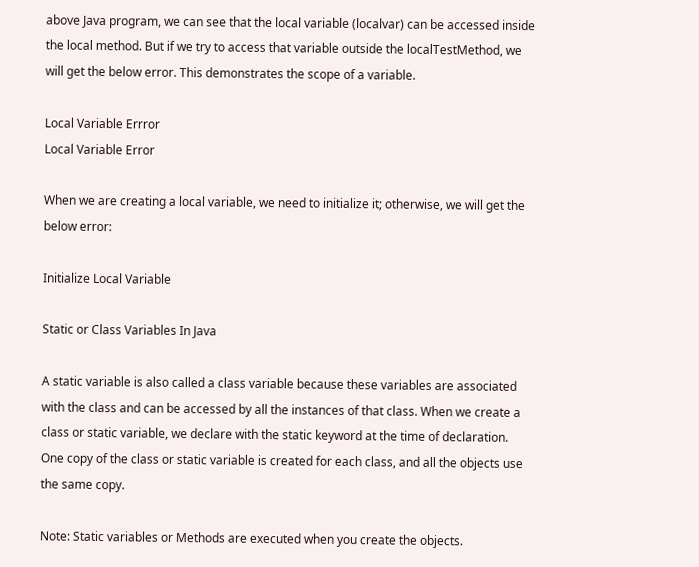above Java program, we can see that the local variable (localvar) can be accessed inside the local method. But if we try to access that variable outside the localTestMethod, we will get the below error. This demonstrates the scope of a variable.

Local Variable Errror
Local Variable Error

When we are creating a local variable, we need to initialize it; otherwise, we will get the below error:

Initialize Local Variable

Static or Class Variables In Java

A static variable is also called a class variable because these variables are associated with the class and can be accessed by all the instances of that class. When we create a class or static variable, we declare with the static keyword at the time of declaration. One copy of the class or static variable is created for each class, and all the objects use the same copy.

Note: Static variables or Methods are executed when you create the objects.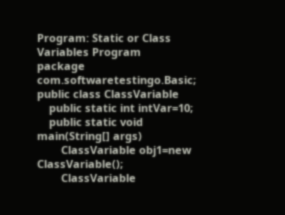Program: Static or Class Variables Program
package com.softwaretestingo.Basic;
public class ClassVariable
    public static int intVar=10;
    public static void main(String[] args)
        ClassVariable obj1=new ClassVariable();
        ClassVariable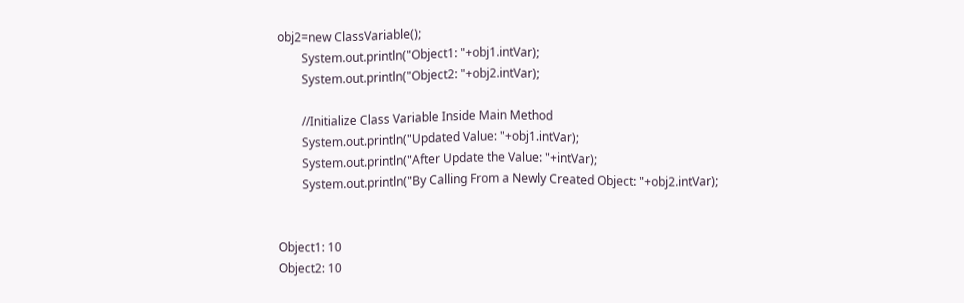obj2=new ClassVariable();
        System.out.println("Object1: "+obj1.intVar);
        System.out.println("Object2: "+obj2.intVar);

        //Initialize Class Variable Inside Main Method
        System.out.println("Updated Value: "+obj1.intVar);
        System.out.println("After Update the Value: "+intVar);
        System.out.println("By Calling From a Newly Created Object: "+obj2.intVar);


Object1: 10
Object2: 10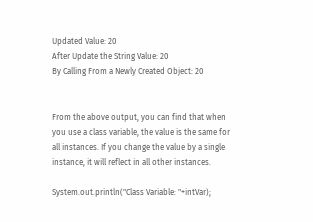Updated Value: 20
After Update the String Value: 20
By Calling From a Newly Created Object: 20


From the above output, you can find that when you use a class variable, the value is the same for all instances. If you change the value by a single instance, it will reflect in all other instances.

System.out.println("Class Variable: "+intVar);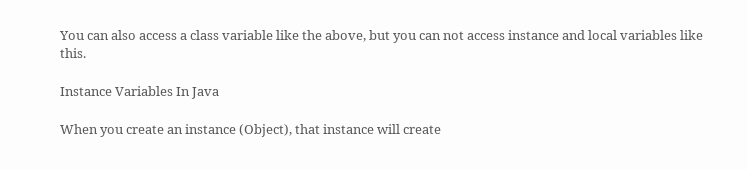You can also access a class variable like the above, but you can not access instance and local variables like this.

Instance Variables In Java

When you create an instance (Object), that instance will create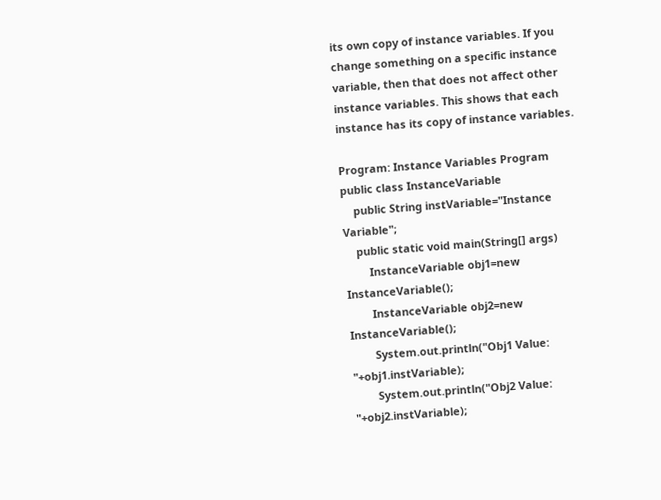its own copy of instance variables. If you change something on a specific instance variable, then that does not affect other instance variables. This shows that each instance has its copy of instance variables.

Program: Instance Variables Program
public class InstanceVariable
    public String instVariable="Instance Variable";
    public static void main(String[] args)
        InstanceVariable obj1=new InstanceVariable();
        InstanceVariable obj2=new InstanceVariable();
        System.out.println("Obj1 Value: "+obj1.instVariable);
        System.out.println("Obj2 Value: "+obj2.instVariable);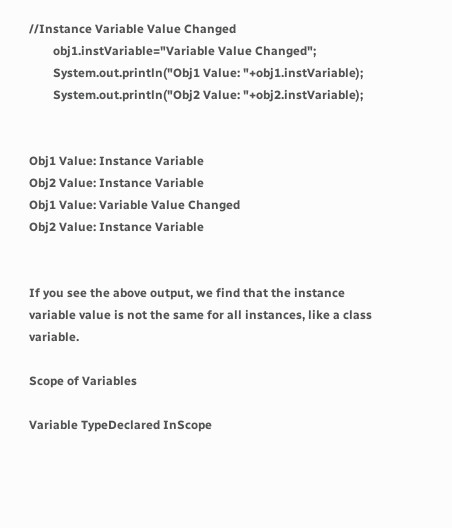//Instance Variable Value Changed
        obj1.instVariable="Variable Value Changed";
        System.out.println("Obj1 Value: "+obj1.instVariable);
        System.out.println("Obj2 Value: "+obj2.instVariable);


Obj1 Value: Instance Variable
Obj2 Value: Instance Variable
Obj1 Value: Variable Value Changed
Obj2 Value: Instance Variable


If you see the above output, we find that the instance variable value is not the same for all instances, like a class variable.

Scope of Variables

Variable TypeDeclared InScope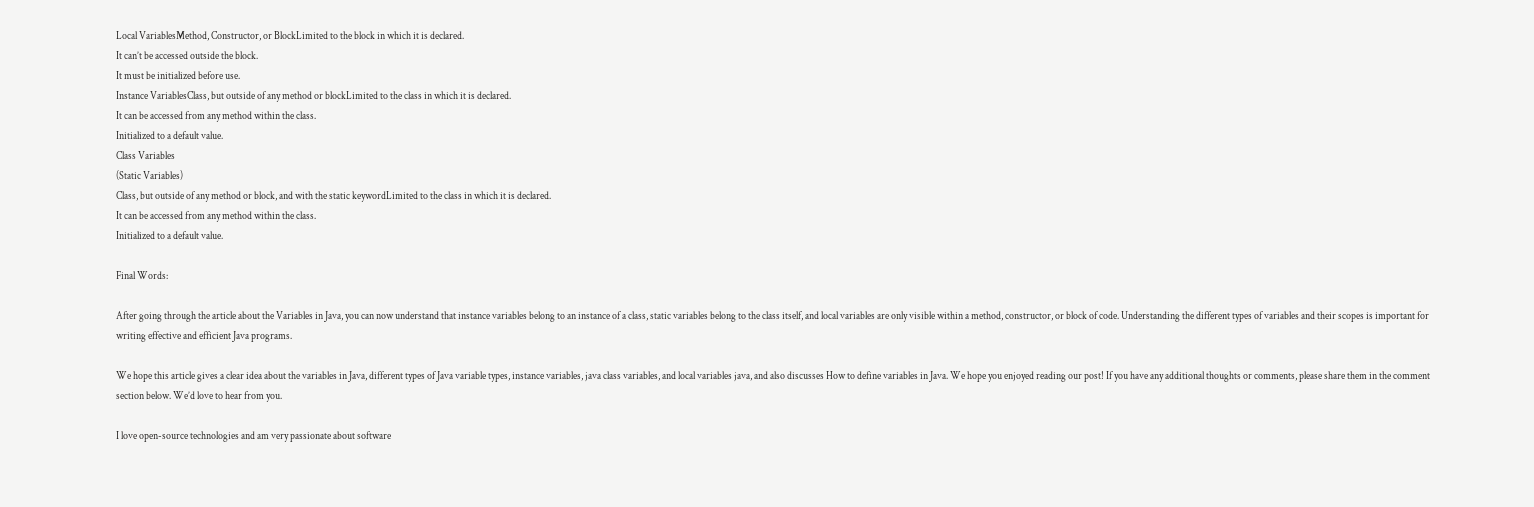Local VariablesMethod, Constructor, or BlockLimited to the block in which it is declared.
It can’t be accessed outside the block.
It must be initialized before use.
Instance VariablesClass, but outside of any method or blockLimited to the class in which it is declared.
It can be accessed from any method within the class.
Initialized to a default value.
Class Variables
(Static Variables)
Class, but outside of any method or block, and with the static keywordLimited to the class in which it is declared.
It can be accessed from any method within the class.
Initialized to a default value.

Final Words:

After going through the article about the Variables in Java, you can now understand that instance variables belong to an instance of a class, static variables belong to the class itself, and local variables are only visible within a method, constructor, or block of code. Understanding the different types of variables and their scopes is important for writing effective and efficient Java programs.

We hope this article gives a clear idea about the variables in Java, different types of Java variable types, instance variables, java class variables, and local variables java, and also discusses How to define variables in Java. We hope you enjoyed reading our post! If you have any additional thoughts or comments, please share them in the comment section below. We’d love to hear from you.

I love open-source technologies and am very passionate about software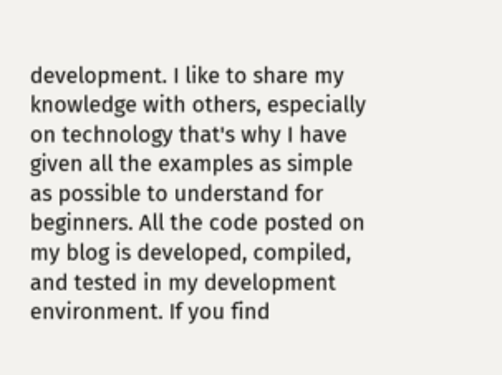development. I like to share my knowledge with others, especially on technology that's why I have given all the examples as simple as possible to understand for beginners. All the code posted on my blog is developed, compiled, and tested in my development environment. If you find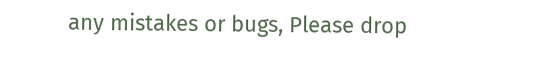any mistakes or bugs, Please drop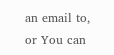an email to, or You can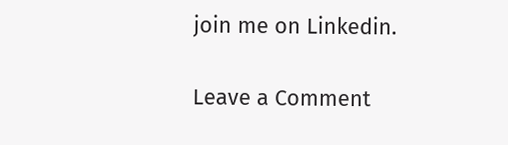join me on Linkedin.

Leave a Comment